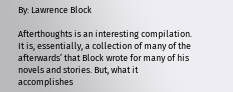By: Lawrence Block

Afterthoughts is an interesting compilation. It is, essentially, a collection of many of the afterwards’ that Block wrote for many of his novels and stories. But, what it accomplishes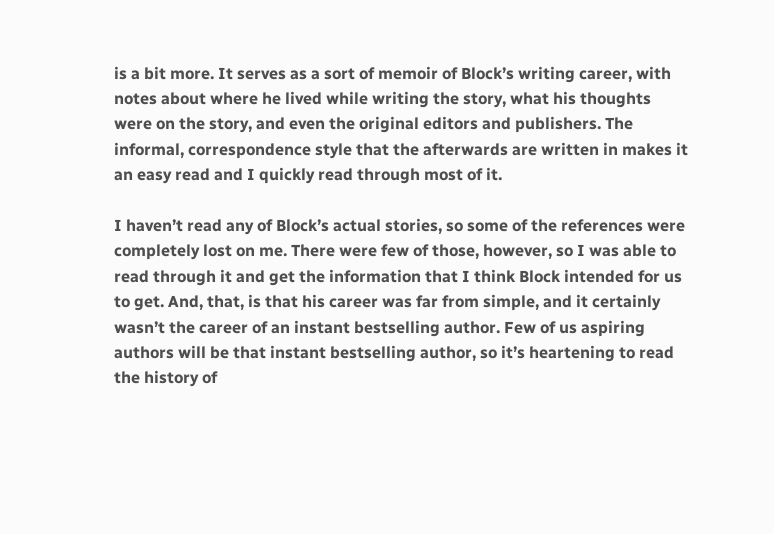is a bit more. It serves as a sort of memoir of Block’s writing career, with notes about where he lived while writing the story, what his thoughts were on the story, and even the original editors and publishers. The informal, correspondence style that the afterwards are written in makes it an easy read and I quickly read through most of it.

I haven’t read any of Block’s actual stories, so some of the references were completely lost on me. There were few of those, however, so I was able to read through it and get the information that I think Block intended for us to get. And, that, is that his career was far from simple, and it certainly wasn’t the career of an instant bestselling author. Few of us aspiring authors will be that instant bestselling author, so it’s heartening to read the history of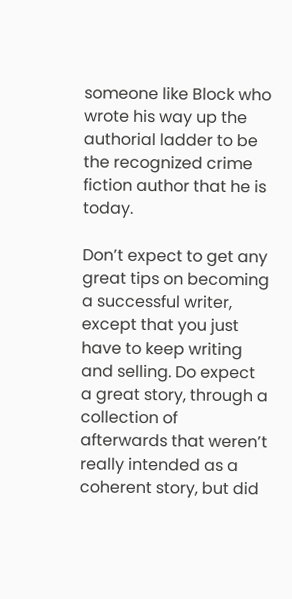someone like Block who wrote his way up the authorial ladder to be the recognized crime fiction author that he is today.

Don’t expect to get any great tips on becoming a successful writer, except that you just have to keep writing and selling. Do expect a great story, through a collection of afterwards that weren’t really intended as a coherent story, but did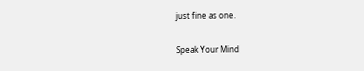just fine as one.

Speak Your Mind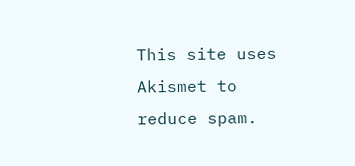This site uses Akismet to reduce spam.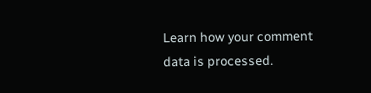Learn how your comment data is processed.